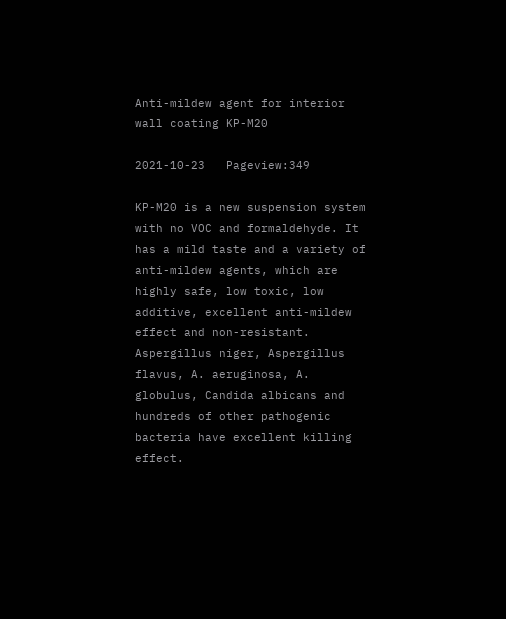Anti-mildew agent for interior wall coating KP-M20

2021-10-23   Pageview:349

KP-M20 is a new suspension system with no VOC and formaldehyde. It has a mild taste and a variety of anti-mildew agents, which are highly safe, low toxic, low additive, excellent anti-mildew effect and non-resistant. Aspergillus niger, Aspergillus flavus, A. aeruginosa, A. globulus, Candida albicans and hundreds of other pathogenic bacteria have excellent killing effect.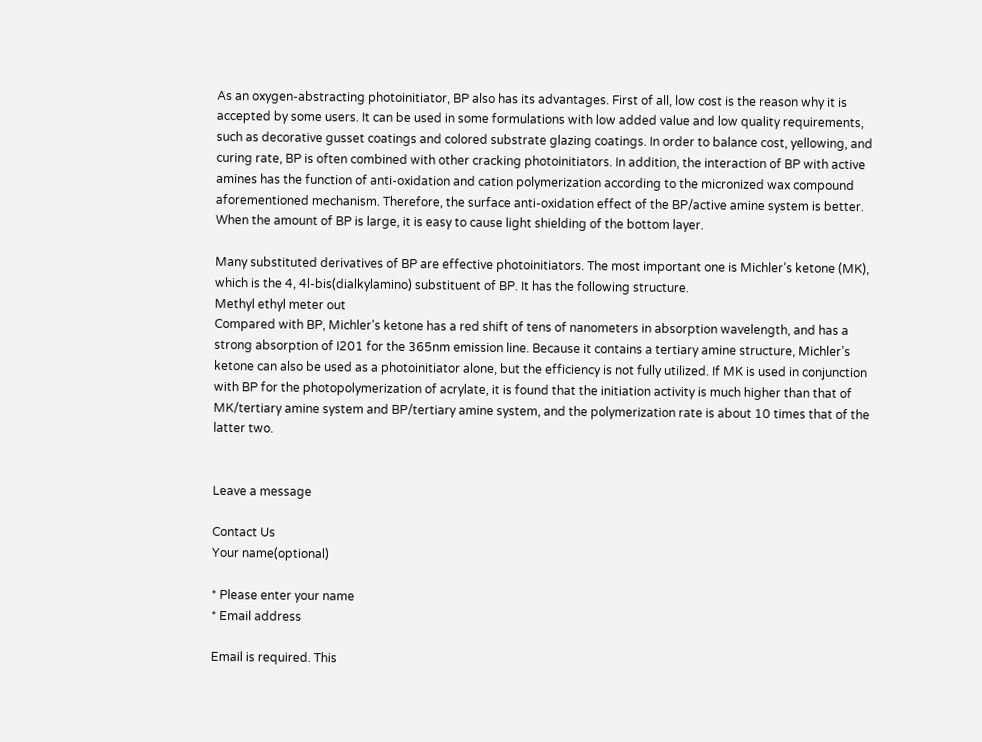As an oxygen-abstracting photoinitiator, BP also has its advantages. First of all, low cost is the reason why it is accepted by some users. It can be used in some formulations with low added value and low quality requirements, such as decorative gusset coatings and colored substrate glazing coatings. In order to balance cost, yellowing, and curing rate, BP is often combined with other cracking photoinitiators. In addition, the interaction of BP with active amines has the function of anti-oxidation and cation polymerization according to the micronized wax compound aforementioned mechanism. Therefore, the surface anti-oxidation effect of the BP/active amine system is better. When the amount of BP is large, it is easy to cause light shielding of the bottom layer.

Many substituted derivatives of BP are effective photoinitiators. The most important one is Michler’s ketone (MK), which is the 4, 4l-bis(dialkylamino) substituent of BP. It has the following structure.
Methyl ethyl meter out
Compared with BP, Michler’s ketone has a red shift of tens of nanometers in absorption wavelength, and has a strong absorption of I201 for the 365nm emission line. Because it contains a tertiary amine structure, Michler’s ketone can also be used as a photoinitiator alone, but the efficiency is not fully utilized. If MK is used in conjunction with BP for the photopolymerization of acrylate, it is found that the initiation activity is much higher than that of MK/tertiary amine system and BP/tertiary amine system, and the polymerization rate is about 10 times that of the latter two.


Leave a message

Contact Us
Your name(optional)

* Please enter your name
* Email address

Email is required. This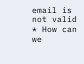email is not valid
* How can we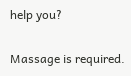help you?

Massage is required.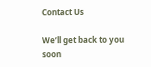Contact Us

We’ll get back to you soon